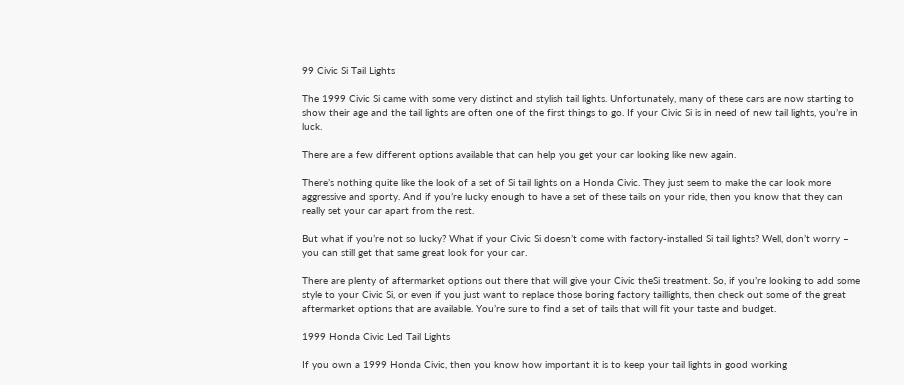99 Civic Si Tail Lights

The 1999 Civic Si came with some very distinct and stylish tail lights. Unfortunately, many of these cars are now starting to show their age and the tail lights are often one of the first things to go. If your Civic Si is in need of new tail lights, you’re in luck.

There are a few different options available that can help you get your car looking like new again.

There’s nothing quite like the look of a set of Si tail lights on a Honda Civic. They just seem to make the car look more aggressive and sporty. And if you’re lucky enough to have a set of these tails on your ride, then you know that they can really set your car apart from the rest.

But what if you’re not so lucky? What if your Civic Si doesn’t come with factory-installed Si tail lights? Well, don’t worry – you can still get that same great look for your car.

There are plenty of aftermarket options out there that will give your Civic theSi treatment. So, if you’re looking to add some style to your Civic Si, or even if you just want to replace those boring factory taillights, then check out some of the great aftermarket options that are available. You’re sure to find a set of tails that will fit your taste and budget.

1999 Honda Civic Led Tail Lights

If you own a 1999 Honda Civic, then you know how important it is to keep your tail lights in good working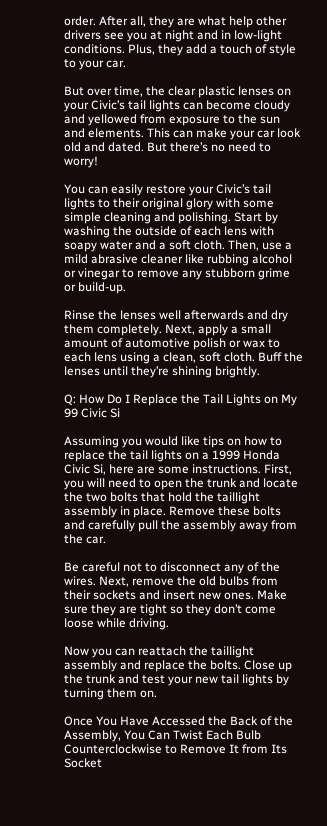order. After all, they are what help other drivers see you at night and in low-light conditions. Plus, they add a touch of style to your car.

But over time, the clear plastic lenses on your Civic’s tail lights can become cloudy and yellowed from exposure to the sun and elements. This can make your car look old and dated. But there’s no need to worry!

You can easily restore your Civic’s tail lights to their original glory with some simple cleaning and polishing. Start by washing the outside of each lens with soapy water and a soft cloth. Then, use a mild abrasive cleaner like rubbing alcohol or vinegar to remove any stubborn grime or build-up.

Rinse the lenses well afterwards and dry them completely. Next, apply a small amount of automotive polish or wax to each lens using a clean, soft cloth. Buff the lenses until they’re shining brightly.

Q: How Do I Replace the Tail Lights on My 99 Civic Si

Assuming you would like tips on how to replace the tail lights on a 1999 Honda Civic Si, here are some instructions. First, you will need to open the trunk and locate the two bolts that hold the taillight assembly in place. Remove these bolts and carefully pull the assembly away from the car.

Be careful not to disconnect any of the wires. Next, remove the old bulbs from their sockets and insert new ones. Make sure they are tight so they don’t come loose while driving.

Now you can reattach the taillight assembly and replace the bolts. Close up the trunk and test your new tail lights by turning them on.

Once You Have Accessed the Back of the Assembly, You Can Twist Each Bulb Counterclockwise to Remove It from Its Socket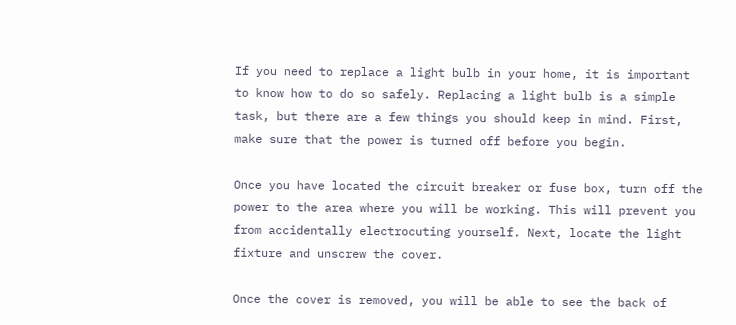If you need to replace a light bulb in your home, it is important to know how to do so safely. Replacing a light bulb is a simple task, but there are a few things you should keep in mind. First, make sure that the power is turned off before you begin.

Once you have located the circuit breaker or fuse box, turn off the power to the area where you will be working. This will prevent you from accidentally electrocuting yourself. Next, locate the light fixture and unscrew the cover.

Once the cover is removed, you will be able to see the back of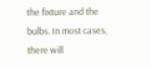the fixture and the bulbs. In most cases, there will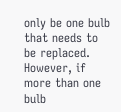only be one bulb that needs to be replaced. However, if more than one bulb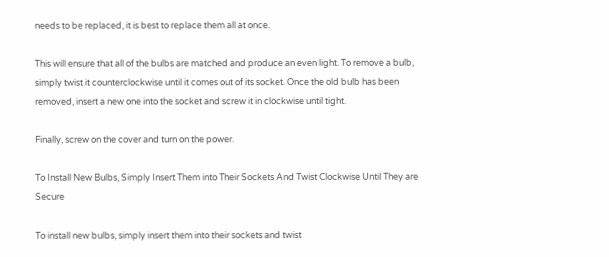needs to be replaced, it is best to replace them all at once.

This will ensure that all of the bulbs are matched and produce an even light. To remove a bulb, simply twist it counterclockwise until it comes out of its socket. Once the old bulb has been removed, insert a new one into the socket and screw it in clockwise until tight.

Finally, screw on the cover and turn on the power.

To Install New Bulbs, Simply Insert Them into Their Sockets And Twist Clockwise Until They are Secure

To install new bulbs, simply insert them into their sockets and twist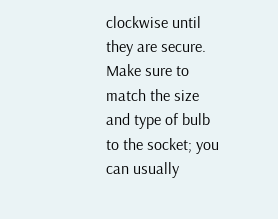clockwise until they are secure. Make sure to match the size and type of bulb to the socket; you can usually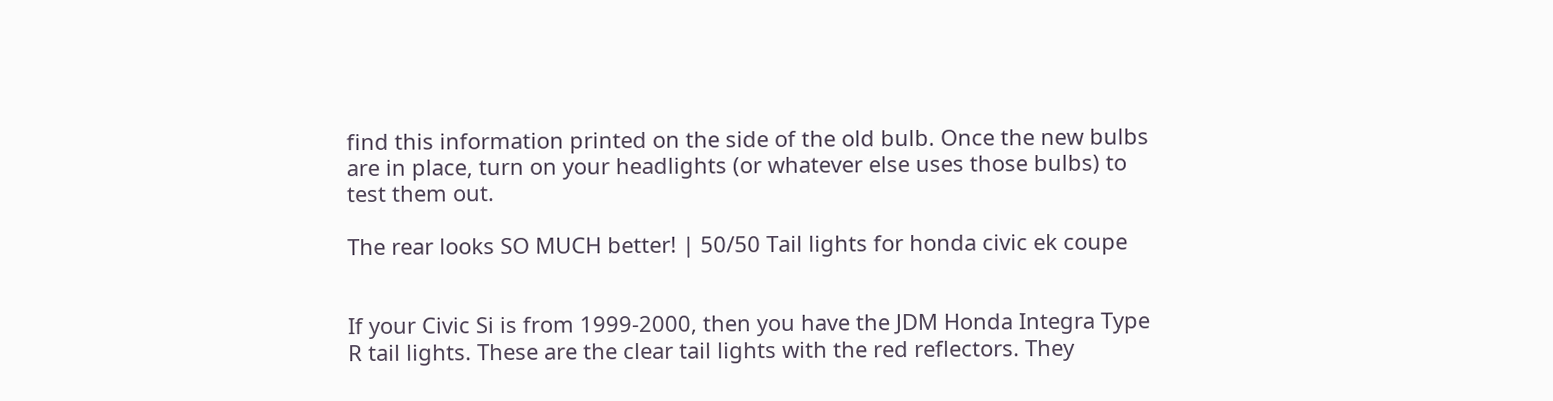find this information printed on the side of the old bulb. Once the new bulbs are in place, turn on your headlights (or whatever else uses those bulbs) to test them out.

The rear looks SO MUCH better! | 50/50 Tail lights for honda civic ek coupe


If your Civic Si is from 1999-2000, then you have the JDM Honda Integra Type R tail lights. These are the clear tail lights with the red reflectors. They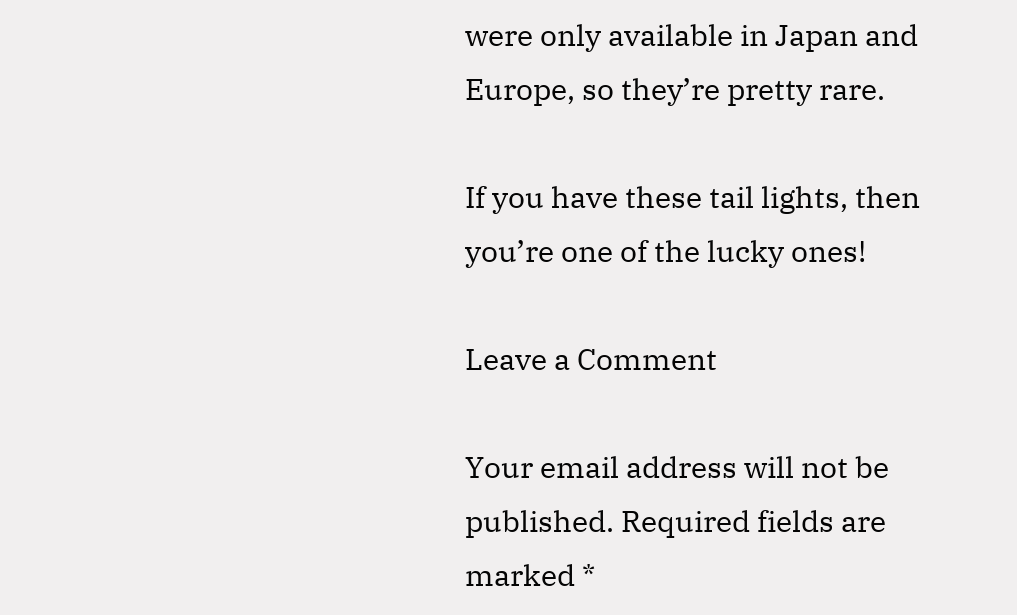were only available in Japan and Europe, so they’re pretty rare.

If you have these tail lights, then you’re one of the lucky ones!

Leave a Comment

Your email address will not be published. Required fields are marked *